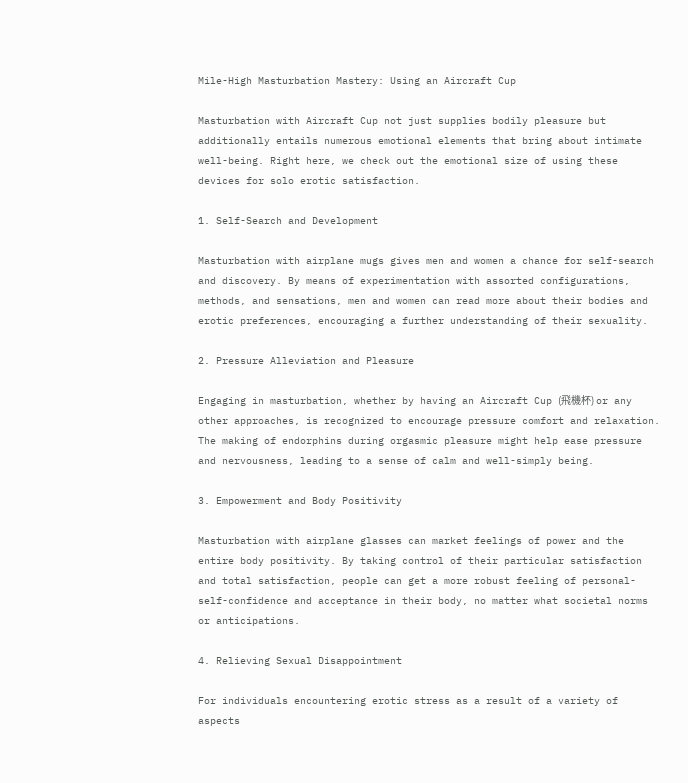Mile-High Masturbation Mastery: Using an Aircraft Cup

Masturbation with Aircraft Cup not just supplies bodily pleasure but additionally entails numerous emotional elements that bring about intimate well-being. Right here, we check out the emotional size of using these devices for solo erotic satisfaction.

1. Self-Search and Development

Masturbation with airplane mugs gives men and women a chance for self-search and discovery. By means of experimentation with assorted configurations, methods, and sensations, men and women can read more about their bodies and erotic preferences, encouraging a further understanding of their sexuality.

2. Pressure Alleviation and Pleasure

Engaging in masturbation, whether by having an Aircraft Cup (飛機杯) or any other approaches, is recognized to encourage pressure comfort and relaxation. The making of endorphins during orgasmic pleasure might help ease pressure and nervousness, leading to a sense of calm and well-simply being.

3. Empowerment and Body Positivity

Masturbation with airplane glasses can market feelings of power and the entire body positivity. By taking control of their particular satisfaction and total satisfaction, people can get a more robust feeling of personal-self-confidence and acceptance in their body, no matter what societal norms or anticipations.

4. Relieving Sexual Disappointment

For individuals encountering erotic stress as a result of a variety of aspects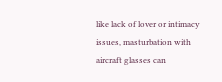like lack of lover or intimacy issues, masturbation with aircraft glasses can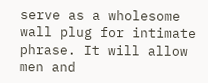serve as a wholesome wall plug for intimate phrase. It will allow men and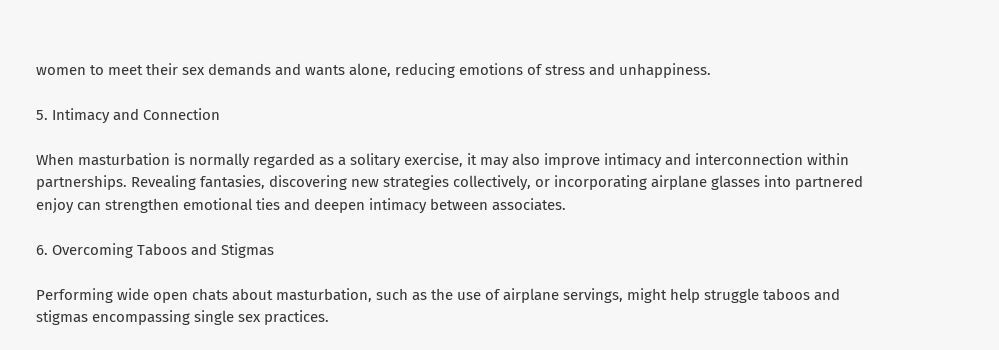women to meet their sex demands and wants alone, reducing emotions of stress and unhappiness.

5. Intimacy and Connection

When masturbation is normally regarded as a solitary exercise, it may also improve intimacy and interconnection within partnerships. Revealing fantasies, discovering new strategies collectively, or incorporating airplane glasses into partnered enjoy can strengthen emotional ties and deepen intimacy between associates.

6. Overcoming Taboos and Stigmas

Performing wide open chats about masturbation, such as the use of airplane servings, might help struggle taboos and stigmas encompassing single sex practices.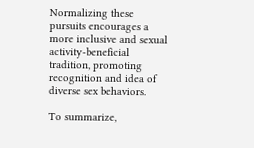Normalizing these pursuits encourages a more inclusive and sexual activity-beneficial tradition, promoting recognition and idea of diverse sex behaviors.

To summarize,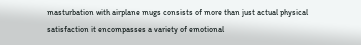masturbation with airplane mugs consists of more than just actual physical satisfaction it encompasses a variety of emotional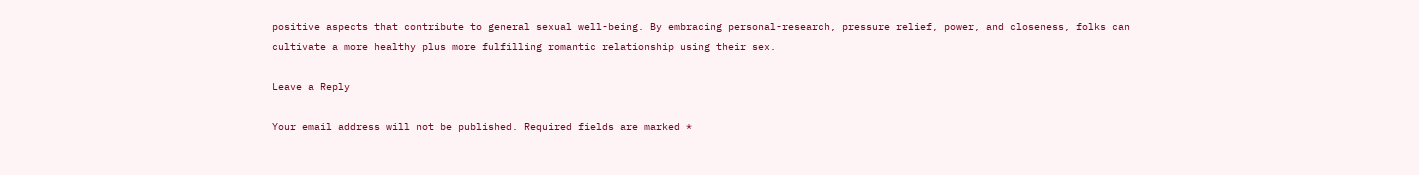positive aspects that contribute to general sexual well-being. By embracing personal-research, pressure relief, power, and closeness, folks can cultivate a more healthy plus more fulfilling romantic relationship using their sex.

Leave a Reply

Your email address will not be published. Required fields are marked *